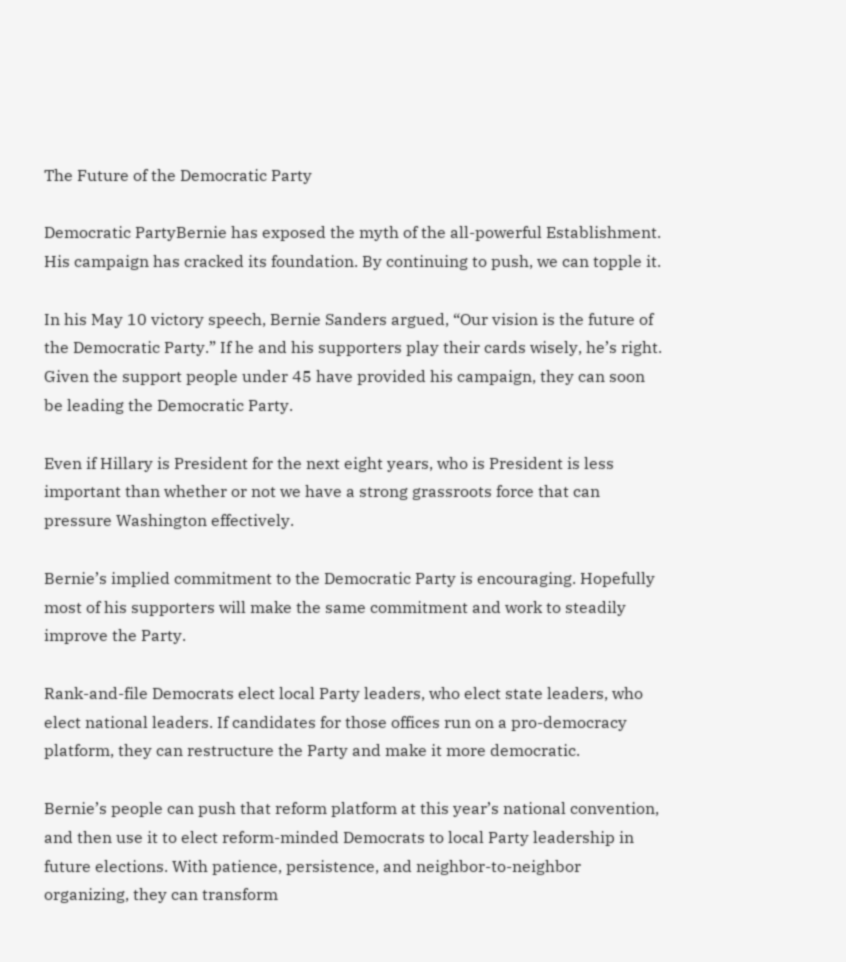The Future of the Democratic Party

Democratic PartyBernie has exposed the myth of the all-powerful Establishment. His campaign has cracked its foundation. By continuing to push, we can topple it.

In his May 10 victory speech, Bernie Sanders argued, “Our vision is the future of the Democratic Party.” If he and his supporters play their cards wisely, he’s right. Given the support people under 45 have provided his campaign, they can soon be leading the Democratic Party.

Even if Hillary is President for the next eight years, who is President is less important than whether or not we have a strong grassroots force that can pressure Washington effectively.

Bernie’s implied commitment to the Democratic Party is encouraging. Hopefully most of his supporters will make the same commitment and work to steadily improve the Party.

Rank-and-file Democrats elect local Party leaders, who elect state leaders, who elect national leaders. If candidates for those offices run on a pro-democracy platform, they can restructure the Party and make it more democratic.

Bernie’s people can push that reform platform at this year’s national convention, and then use it to elect reform-minded Democrats to local Party leadership in future elections. With patience, persistence, and neighbor-to-neighbor organizing, they can transform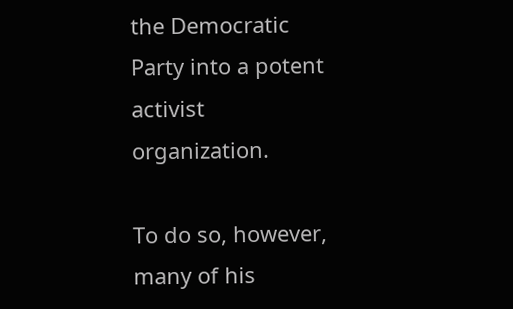the Democratic Party into a potent activist organization.

To do so, however, many of his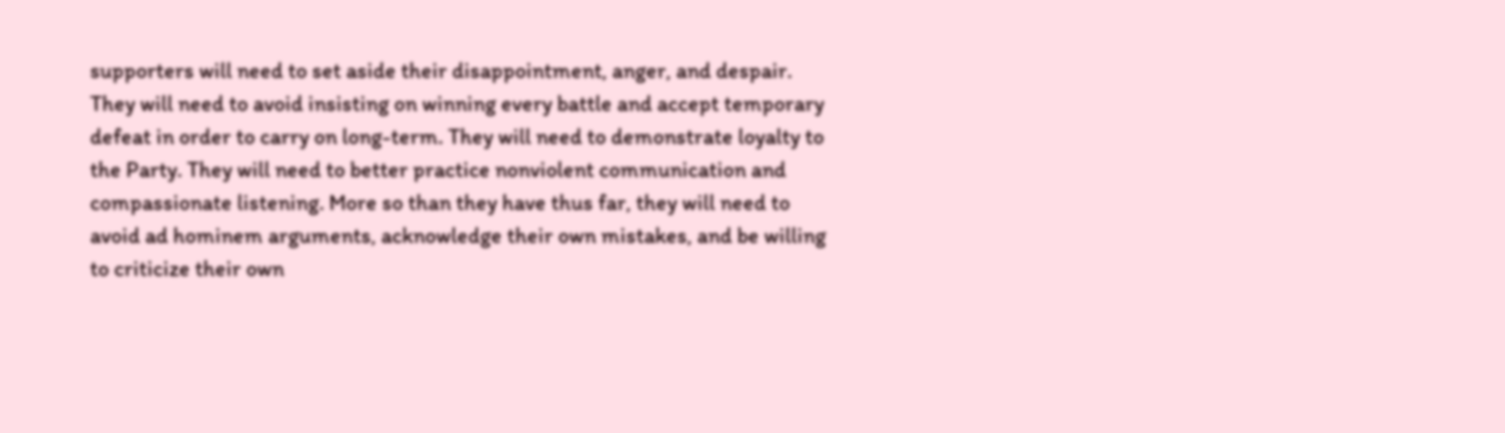supporters will need to set aside their disappointment, anger, and despair. They will need to avoid insisting on winning every battle and accept temporary defeat in order to carry on long-term. They will need to demonstrate loyalty to the Party. They will need to better practice nonviolent communication and compassionate listening. More so than they have thus far, they will need to avoid ad hominem arguments, acknowledge their own mistakes, and be willing to criticize their own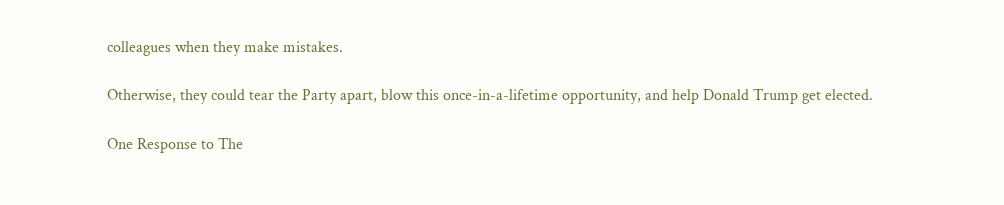colleagues when they make mistakes.

Otherwise, they could tear the Party apart, blow this once-in-a-lifetime opportunity, and help Donald Trump get elected.

One Response to The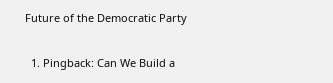Future of the Democratic Party

  1. Pingback: Can We Build a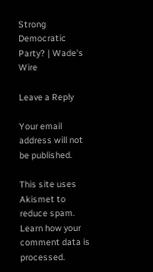Strong Democratic Party? | Wade's Wire

Leave a Reply

Your email address will not be published.

This site uses Akismet to reduce spam. Learn how your comment data is processed.